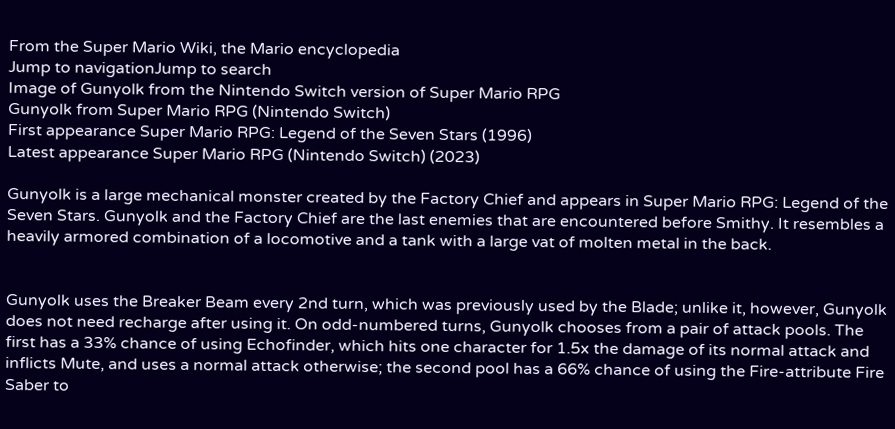From the Super Mario Wiki, the Mario encyclopedia
Jump to navigationJump to search
Image of Gunyolk from the Nintendo Switch version of Super Mario RPG
Gunyolk from Super Mario RPG (Nintendo Switch)
First appearance Super Mario RPG: Legend of the Seven Stars (1996)
Latest appearance Super Mario RPG (Nintendo Switch) (2023)

Gunyolk is a large mechanical monster created by the Factory Chief and appears in Super Mario RPG: Legend of the Seven Stars. Gunyolk and the Factory Chief are the last enemies that are encountered before Smithy. It resembles a heavily armored combination of a locomotive and a tank with a large vat of molten metal in the back.


Gunyolk uses the Breaker Beam every 2nd turn, which was previously used by the Blade; unlike it, however, Gunyolk does not need recharge after using it. On odd-numbered turns, Gunyolk chooses from a pair of attack pools. The first has a 33% chance of using Echofinder, which hits one character for 1.5x the damage of its normal attack and inflicts Mute, and uses a normal attack otherwise; the second pool has a 66% chance of using the Fire-attribute Fire Saber to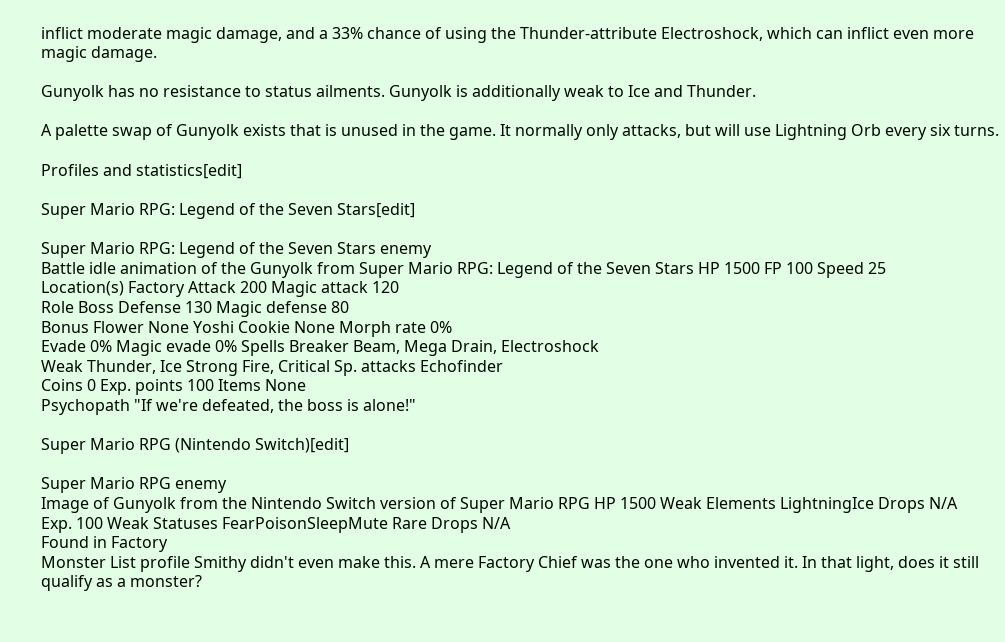inflict moderate magic damage, and a 33% chance of using the Thunder-attribute Electroshock, which can inflict even more magic damage.

Gunyolk has no resistance to status ailments. Gunyolk is additionally weak to Ice and Thunder.

A palette swap of Gunyolk exists that is unused in the game. It normally only attacks, but will use Lightning Orb every six turns.

Profiles and statistics[edit]

Super Mario RPG: Legend of the Seven Stars[edit]

Super Mario RPG: Legend of the Seven Stars enemy
Battle idle animation of the Gunyolk from Super Mario RPG: Legend of the Seven Stars HP 1500 FP 100 Speed 25
Location(s) Factory Attack 200 Magic attack 120
Role Boss Defense 130 Magic defense 80
Bonus Flower None Yoshi Cookie None Morph rate 0%
Evade 0% Magic evade 0% Spells Breaker Beam, Mega Drain, Electroshock
Weak Thunder, Ice Strong Fire, Critical Sp. attacks Echofinder
Coins 0 Exp. points 100 Items None
Psychopath "If we're defeated, the boss is alone!"

Super Mario RPG (Nintendo Switch)[edit]

Super Mario RPG enemy
Image of Gunyolk from the Nintendo Switch version of Super Mario RPG HP 1500 Weak Elements LightningIce Drops N/A
Exp. 100 Weak Statuses FearPoisonSleepMute Rare Drops N/A
Found in Factory
Monster List profile Smithy didn't even make this. A mere Factory Chief was the one who invented it. In that light, does it still qualify as a monster?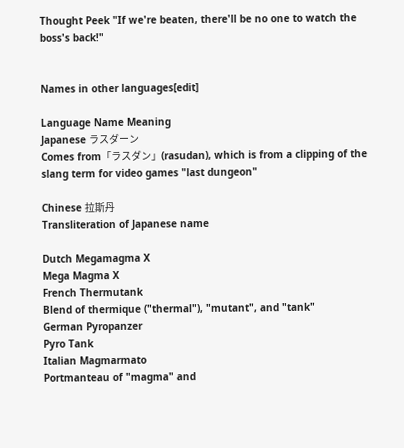Thought Peek "If we're beaten, there'll be no one to watch the boss's back!"


Names in other languages[edit]

Language Name Meaning
Japanese ラスダーン
Comes from「ラスダン」(rasudan), which is from a clipping of the slang term for video games "last dungeon"

Chinese 拉斯丹
Transliteration of Japanese name

Dutch Megamagma X
Mega Magma X
French Thermutank
Blend of thermique ("thermal"), "mutant", and "tank"
German Pyropanzer
Pyro Tank
Italian Magmarmato
Portmanteau of "magma" and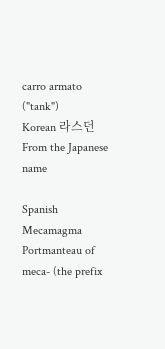carro armato ("tank")
Korean 라스던
From the Japanese name

Spanish Mecamagma
Portmanteau of meca- (the prefix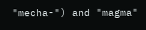"mecha-") and "magma"